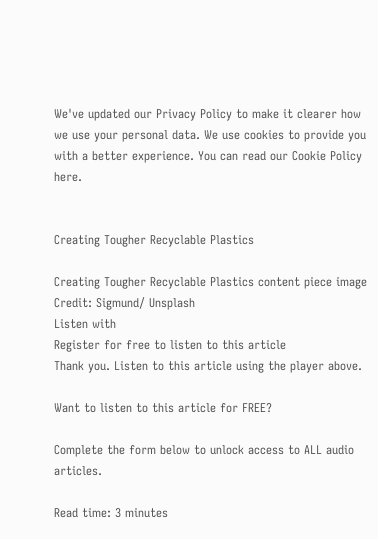We've updated our Privacy Policy to make it clearer how we use your personal data. We use cookies to provide you with a better experience. You can read our Cookie Policy here.


Creating Tougher Recyclable Plastics

Creating Tougher Recyclable Plastics content piece image
Credit: Sigmund/ Unsplash
Listen with
Register for free to listen to this article
Thank you. Listen to this article using the player above.

Want to listen to this article for FREE?

Complete the form below to unlock access to ALL audio articles.

Read time: 3 minutes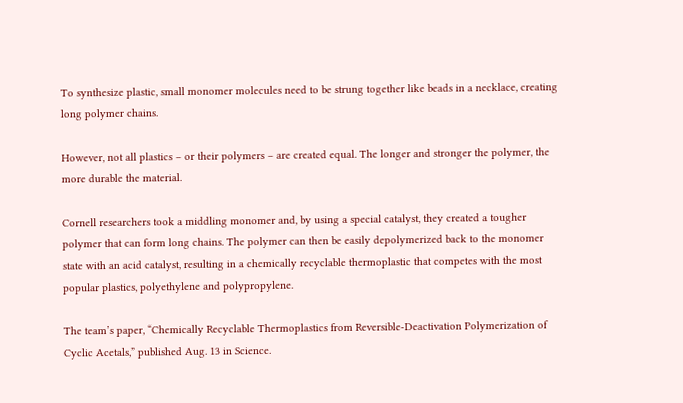To synthesize plastic, small monomer molecules need to be strung together like beads in a necklace, creating long polymer chains.

However, not all plastics – or their polymers – are created equal. The longer and stronger the polymer, the more durable the material.

Cornell researchers took a middling monomer and, by using a special catalyst, they created a tougher polymer that can form long chains. The polymer can then be easily depolymerized back to the monomer state with an acid catalyst, resulting in a chemically recyclable thermoplastic that competes with the most popular plastics, polyethylene and polypropylene.

The team’s paper, “Chemically Recyclable Thermoplastics from Reversible-Deactivation Polymerization of Cyclic Acetals,” published Aug. 13 in Science.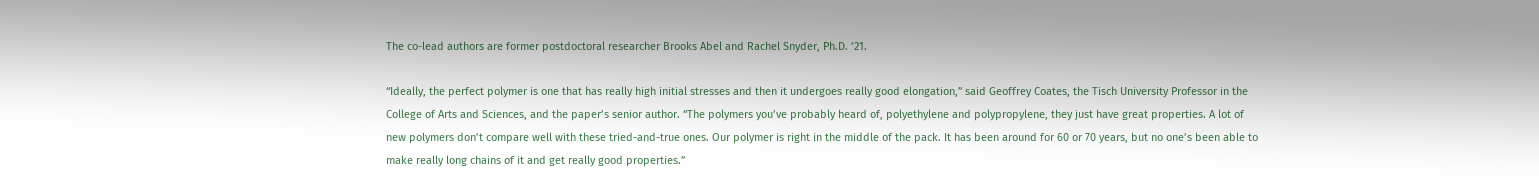The co-lead authors are former postdoctoral researcher Brooks Abel and Rachel Snyder, Ph.D. ’21.

“Ideally, the perfect polymer is one that has really high initial stresses and then it undergoes really good elongation,” said Geoffrey Coates, the Tisch University Professor in the College of Arts and Sciences, and the paper’s senior author. “The polymers you’ve probably heard of, polyethylene and polypropylene, they just have great properties. A lot of new polymers don’t compare well with these tried-and-true ones. Our polymer is right in the middle of the pack. It has been around for 60 or 70 years, but no one’s been able to make really long chains of it and get really good properties.”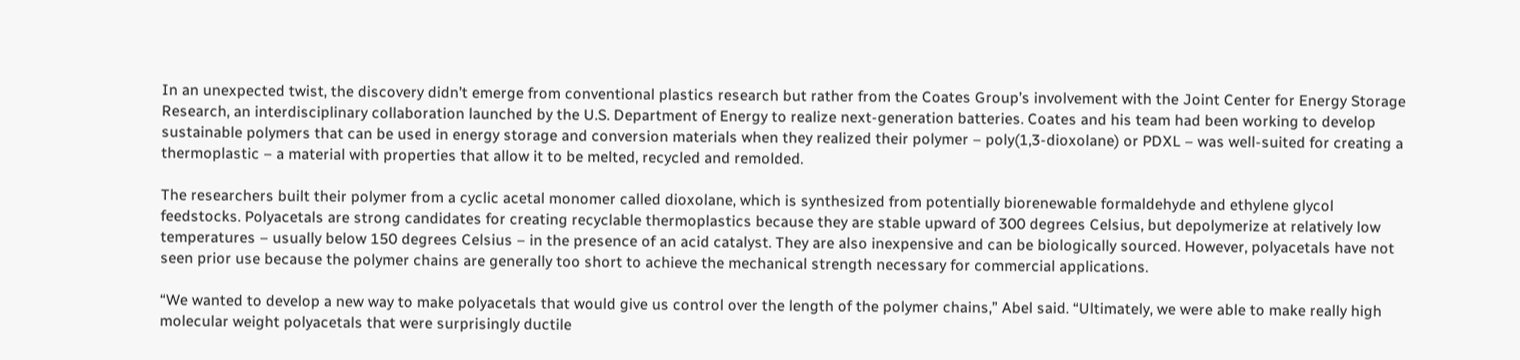In an unexpected twist, the discovery didn’t emerge from conventional plastics research but rather from the Coates Group’s involvement with the Joint Center for Energy Storage Research, an interdisciplinary collaboration launched by the U.S. Department of Energy to realize next-generation batteries. Coates and his team had been working to develop sustainable polymers that can be used in energy storage and conversion materials when they realized their polymer – poly(1,3-dioxolane) or PDXL – was well-suited for creating a thermoplastic – a material with properties that allow it to be melted, recycled and remolded.

The researchers built their polymer from a cyclic acetal monomer called dioxolane, which is synthesized from potentially biorenewable formaldehyde and ethylene glycol feedstocks. Polyacetals are strong candidates for creating recyclable thermoplastics because they are stable upward of 300 degrees Celsius, but depolymerize at relatively low temperatures – usually below 150 degrees Celsius – in the presence of an acid catalyst. They are also inexpensive and can be biologically sourced. However, polyacetals have not seen prior use because the polymer chains are generally too short to achieve the mechanical strength necessary for commercial applications.

“We wanted to develop a new way to make polyacetals that would give us control over the length of the polymer chains,” Abel said. “Ultimately, we were able to make really high molecular weight polyacetals that were surprisingly ductile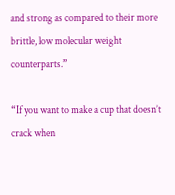and strong as compared to their more brittle, low molecular weight counterparts.”

“If you want to make a cup that doesn’t crack when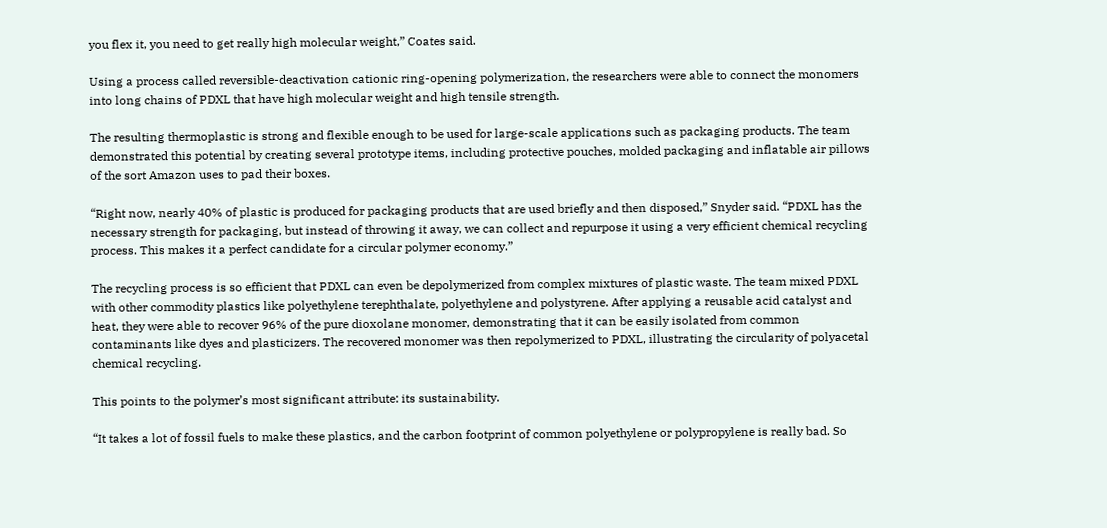you flex it, you need to get really high molecular weight,” Coates said.

Using a process called reversible-deactivation cationic ring-opening polymerization, the researchers were able to connect the monomers into long chains of PDXL that have high molecular weight and high tensile strength.

The resulting thermoplastic is strong and flexible enough to be used for large-scale applications such as packaging products. The team demonstrated this potential by creating several prototype items, including protective pouches, molded packaging and inflatable air pillows of the sort Amazon uses to pad their boxes.

“Right now, nearly 40% of plastic is produced for packaging products that are used briefly and then disposed,” Snyder said. “PDXL has the necessary strength for packaging, but instead of throwing it away, we can collect and repurpose it using a very efficient chemical recycling process. This makes it a perfect candidate for a circular polymer economy.”

The recycling process is so efficient that PDXL can even be depolymerized from complex mixtures of plastic waste. The team mixed PDXL with other commodity plastics like polyethylene terephthalate, polyethylene and polystyrene. After applying a reusable acid catalyst and heat, they were able to recover 96% of the pure dioxolane monomer, demonstrating that it can be easily isolated from common contaminants like dyes and plasticizers. The recovered monomer was then repolymerized to PDXL, illustrating the circularity of polyacetal chemical recycling.

This points to the polymer’s most significant attribute: its sustainability.

“It takes a lot of fossil fuels to make these plastics, and the carbon footprint of common polyethylene or polypropylene is really bad. So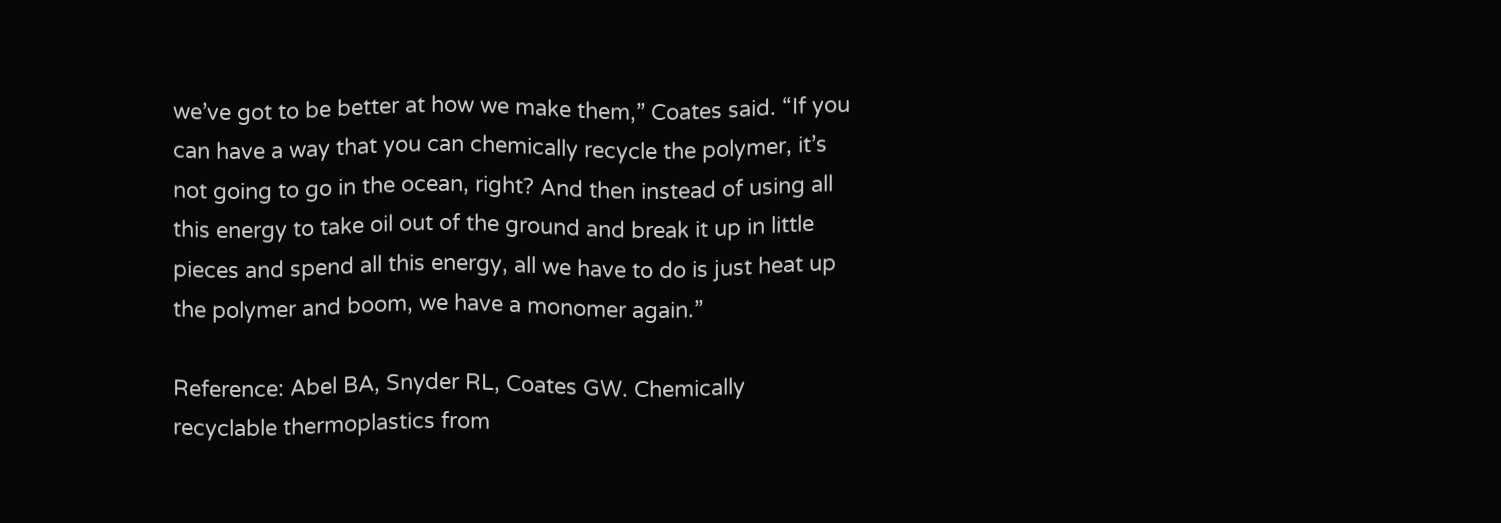we’ve got to be better at how we make them,” Coates said. “If you can have a way that you can chemically recycle the polymer, it’s not going to go in the ocean, right? And then instead of using all this energy to take oil out of the ground and break it up in little pieces and spend all this energy, all we have to do is just heat up the polymer and boom, we have a monomer again.”

Reference: Abel BA, Snyder RL, Coates GW. Chemically recyclable thermoplastics from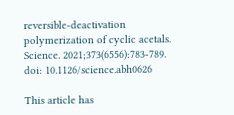reversible-deactivation polymerization of cyclic acetals. Science. 2021;373(6556):783-789. doi: 10.1126/science.abh0626

This article has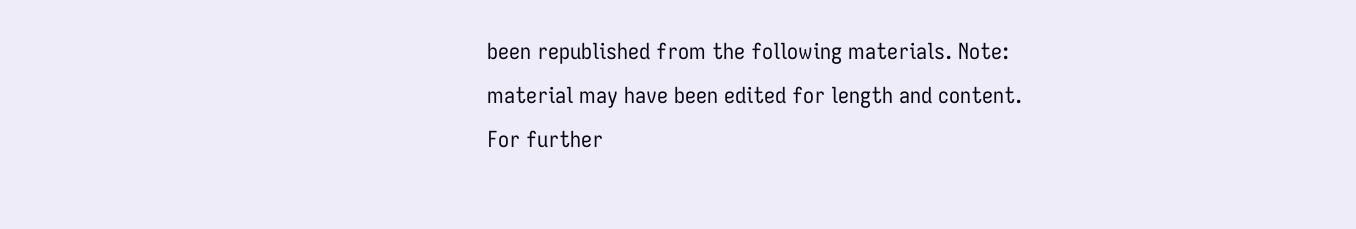been republished from the following materials. Note: material may have been edited for length and content. For further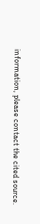information, please contact the cited source.